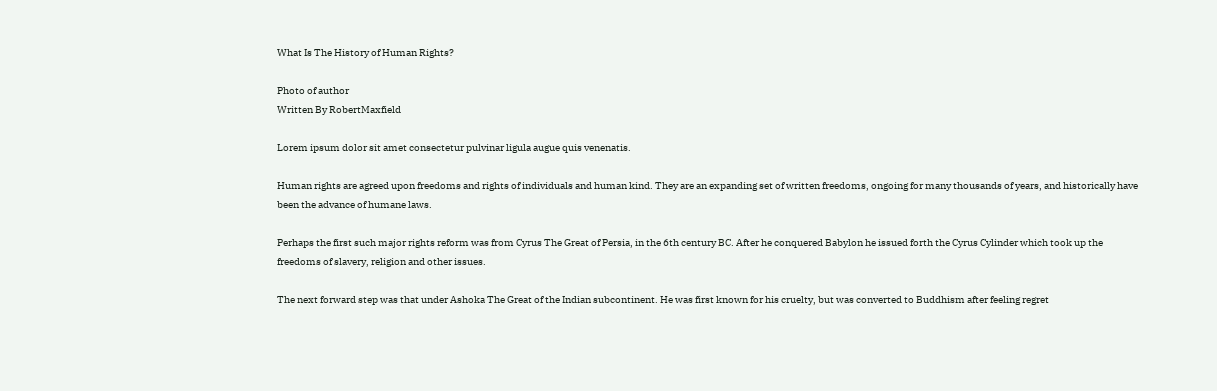What Is The History of Human Rights?

Photo of author
Written By RobertMaxfield

Lorem ipsum dolor sit amet consectetur pulvinar ligula augue quis venenatis.

Human rights are agreed upon freedoms and rights of individuals and human kind. They are an expanding set of written freedoms, ongoing for many thousands of years, and historically have been the advance of humane laws.

Perhaps the first such major rights reform was from Cyrus The Great of Persia, in the 6th century BC. After he conquered Babylon he issued forth the Cyrus Cylinder which took up the freedoms of slavery, religion and other issues.

The next forward step was that under Ashoka The Great of the Indian subcontinent. He was first known for his cruelty, but was converted to Buddhism after feeling regret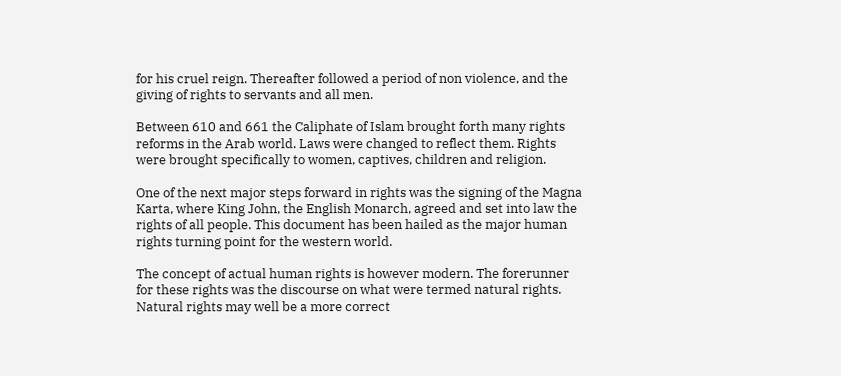for his cruel reign. Thereafter followed a period of non violence, and the giving of rights to servants and all men.

Between 610 and 661 the Caliphate of Islam brought forth many rights reforms in the Arab world. Laws were changed to reflect them. Rights were brought specifically to women, captives, children and religion.

One of the next major steps forward in rights was the signing of the Magna Karta, where King John, the English Monarch, agreed and set into law the rights of all people. This document has been hailed as the major human rights turning point for the western world.

The concept of actual human rights is however modern. The forerunner for these rights was the discourse on what were termed natural rights. Natural rights may well be a more correct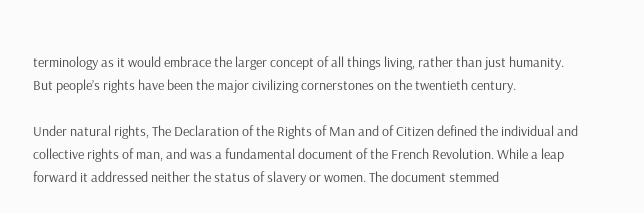terminology as it would embrace the larger concept of all things living, rather than just humanity. But people’s rights have been the major civilizing cornerstones on the twentieth century.

Under natural rights, The Declaration of the Rights of Man and of Citizen defined the individual and collective rights of man, and was a fundamental document of the French Revolution. While a leap forward it addressed neither the status of slavery or women. The document stemmed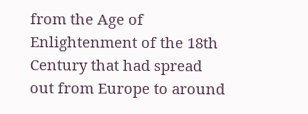from the Age of Enlightenment of the 18th Century that had spread out from Europe to around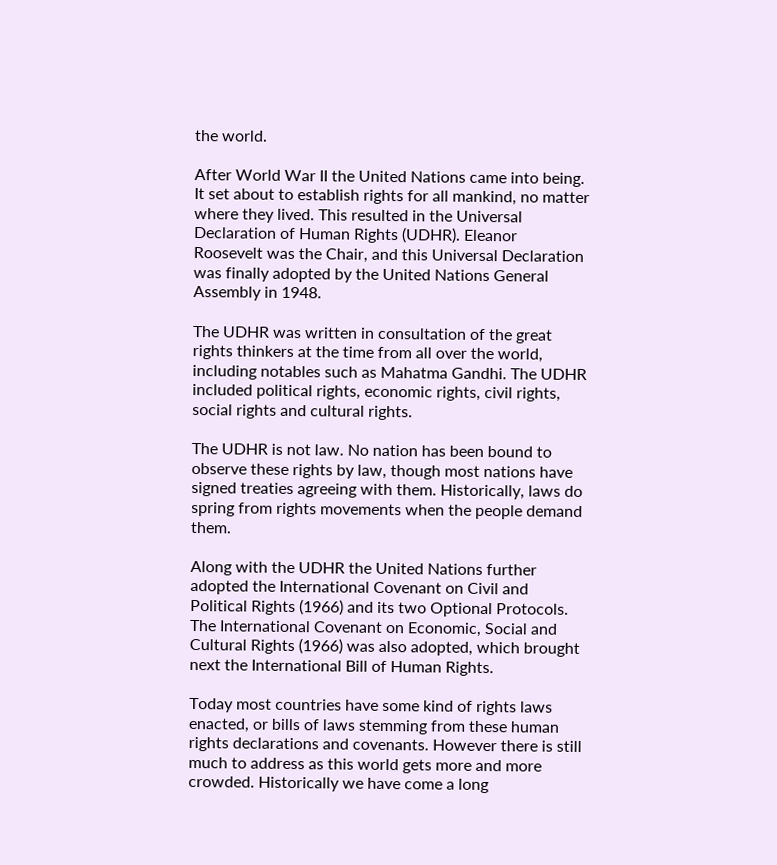the world.

After World War II the United Nations came into being. It set about to establish rights for all mankind, no matter where they lived. This resulted in the Universal Declaration of Human Rights (UDHR). Eleanor Roosevelt was the Chair, and this Universal Declaration was finally adopted by the United Nations General Assembly in 1948.

The UDHR was written in consultation of the great rights thinkers at the time from all over the world, including notables such as Mahatma Gandhi. The UDHR included political rights, economic rights, civil rights, social rights and cultural rights.

The UDHR is not law. No nation has been bound to observe these rights by law, though most nations have signed treaties agreeing with them. Historically, laws do spring from rights movements when the people demand them.

Along with the UDHR the United Nations further adopted the International Covenant on Civil and Political Rights (1966) and its two Optional Protocols. The International Covenant on Economic, Social and Cultural Rights (1966) was also adopted, which brought next the International Bill of Human Rights.

Today most countries have some kind of rights laws enacted, or bills of laws stemming from these human rights declarations and covenants. However there is still much to address as this world gets more and more crowded. Historically we have come a long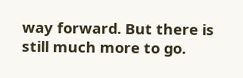way forward. But there is still much more to go.